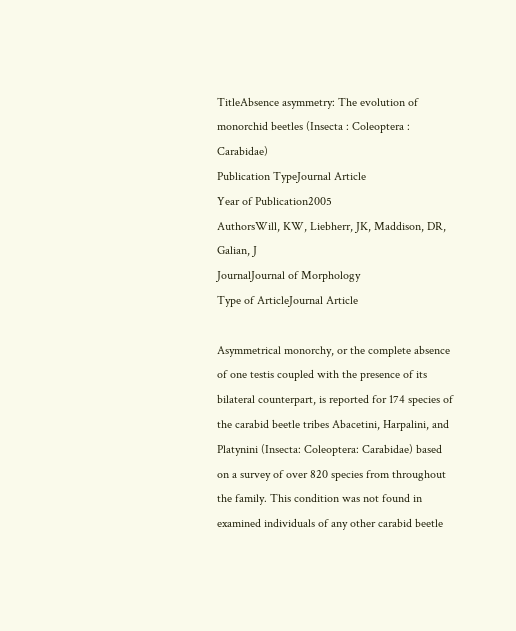TitleAbsence asymmetry: The evolution of monorchid beetles (Insecta : Coleoptera : Carabidae)
Publication TypeJournal Article
Year of Publication2005
AuthorsWill, KW, Liebherr, JK, Maddison, DR, Galian, J
JournalJournal of Morphology
Type of ArticleJournal Article

Asymmetrical monorchy, or the complete absence of one testis coupled with the presence of its bilateral counterpart, is reported for 174 species of the carabid beetle tribes Abacetini, Harpalini, and Platynini (Insecta: Coleoptera: Carabidae) based on a survey of over 820 species from throughout the family. This condition was not found in examined individuals of any other carabid beetle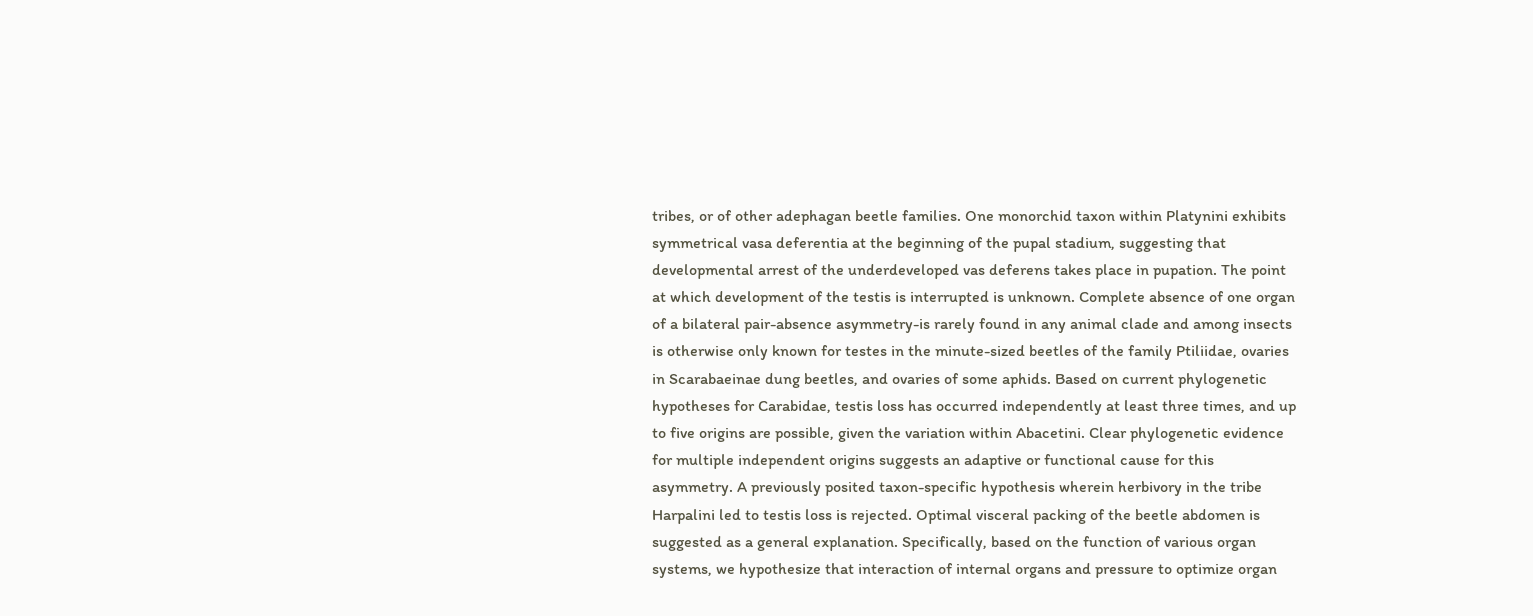tribes, or of other adephagan beetle families. One monorchid taxon within Platynini exhibits symmetrical vasa deferentia at the beginning of the pupal stadium, suggesting that developmental arrest of the underdeveloped vas deferens takes place in pupation. The point at which development of the testis is interrupted is unknown. Complete absence of one organ of a bilateral pair-absence asymmetry-is rarely found in any animal clade and among insects is otherwise only known for testes in the minute-sized beetles of the family Ptiliidae, ovaries in Scarabaeinae dung beetles, and ovaries of some aphids. Based on current phylogenetic hypotheses for Carabidae, testis loss has occurred independently at least three times, and up to five origins are possible, given the variation within Abacetini. Clear phylogenetic evidence for multiple independent origins suggests an adaptive or functional cause for this asymmetry. A previously posited taxon-specific hypothesis wherein herbivory in the tribe Harpalini led to testis loss is rejected. Optimal visceral packing of the beetle abdomen is suggested as a general explanation. Specifically, based on the function of various organ systems, we hypothesize that interaction of internal organs and pressure to optimize organ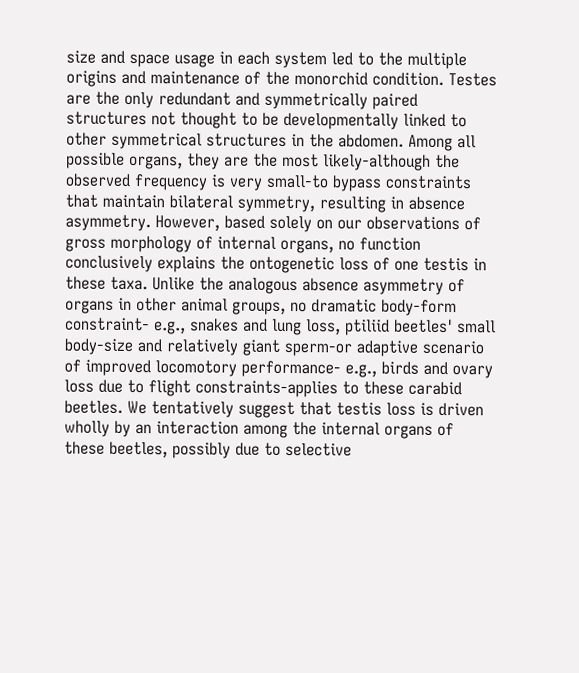size and space usage in each system led to the multiple origins and maintenance of the monorchid condition. Testes are the only redundant and symmetrically paired structures not thought to be developmentally linked to other symmetrical structures in the abdomen. Among all possible organs, they are the most likely-although the observed frequency is very small-to bypass constraints that maintain bilateral symmetry, resulting in absence asymmetry. However, based solely on our observations of gross morphology of internal organs, no function conclusively explains the ontogenetic loss of one testis in these taxa. Unlike the analogous absence asymmetry of organs in other animal groups, no dramatic body-form constraint- e.g., snakes and lung loss, ptiliid beetles' small body-size and relatively giant sperm-or adaptive scenario of improved locomotory performance- e.g., birds and ovary loss due to flight constraints-applies to these carabid beetles. We tentatively suggest that testis loss is driven wholly by an interaction among the internal organs of these beetles, possibly due to selective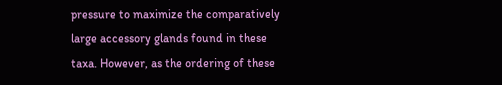pressure to maximize the comparatively large accessory glands found in these taxa. However, as the ordering of these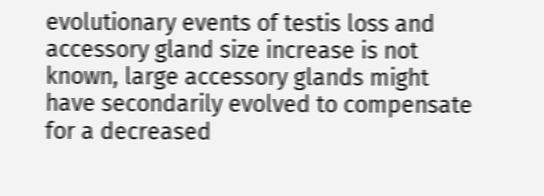evolutionary events of testis loss and accessory gland size increase is not known, large accessory glands might have secondarily evolved to compensate for a decreased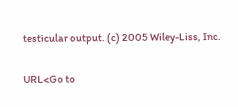testicular output. (c) 2005 Wiley-Liss, Inc.

URL<Go to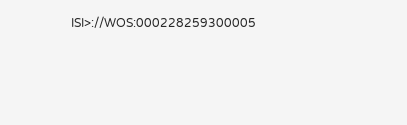ISI>://WOS:000228259300005